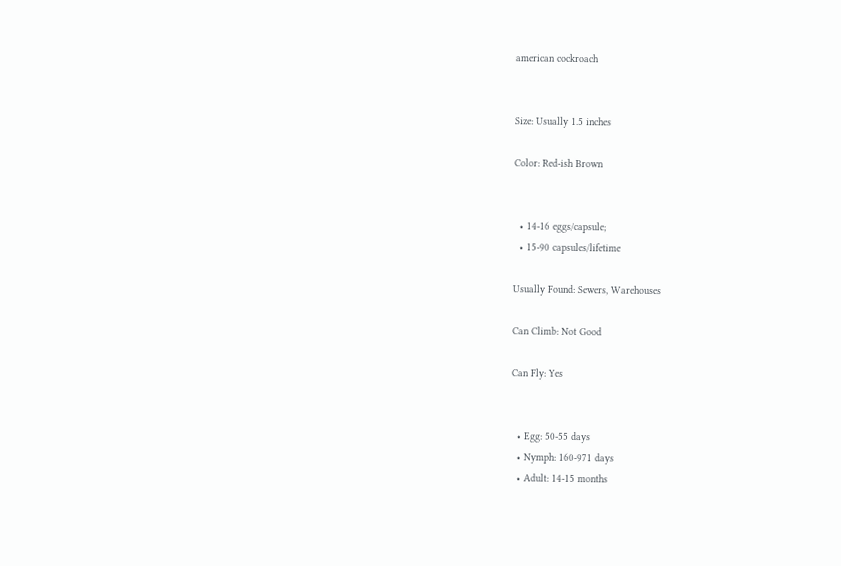american cockroach


Size: Usually 1.5 inches

Color: Red-ish Brown


  • 14-16 eggs/capsule;
  • 15-90 capsules/lifetime

Usually Found: Sewers, Warehouses

Can Climb: Not Good

Can Fly: Yes


  • Egg: 50-55 days
  • Nymph: 160-971 days
  • Adult: 14-15 months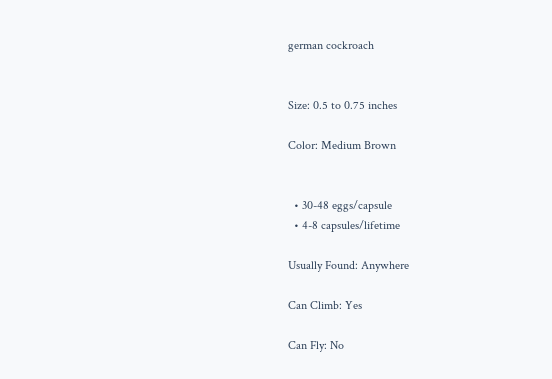german cockroach


Size: 0.5 to 0.75 inches

Color: Medium Brown


  • 30-48 eggs/capsule
  • 4-8 capsules/lifetime

Usually Found: Anywhere

Can Climb: Yes

Can Fly: No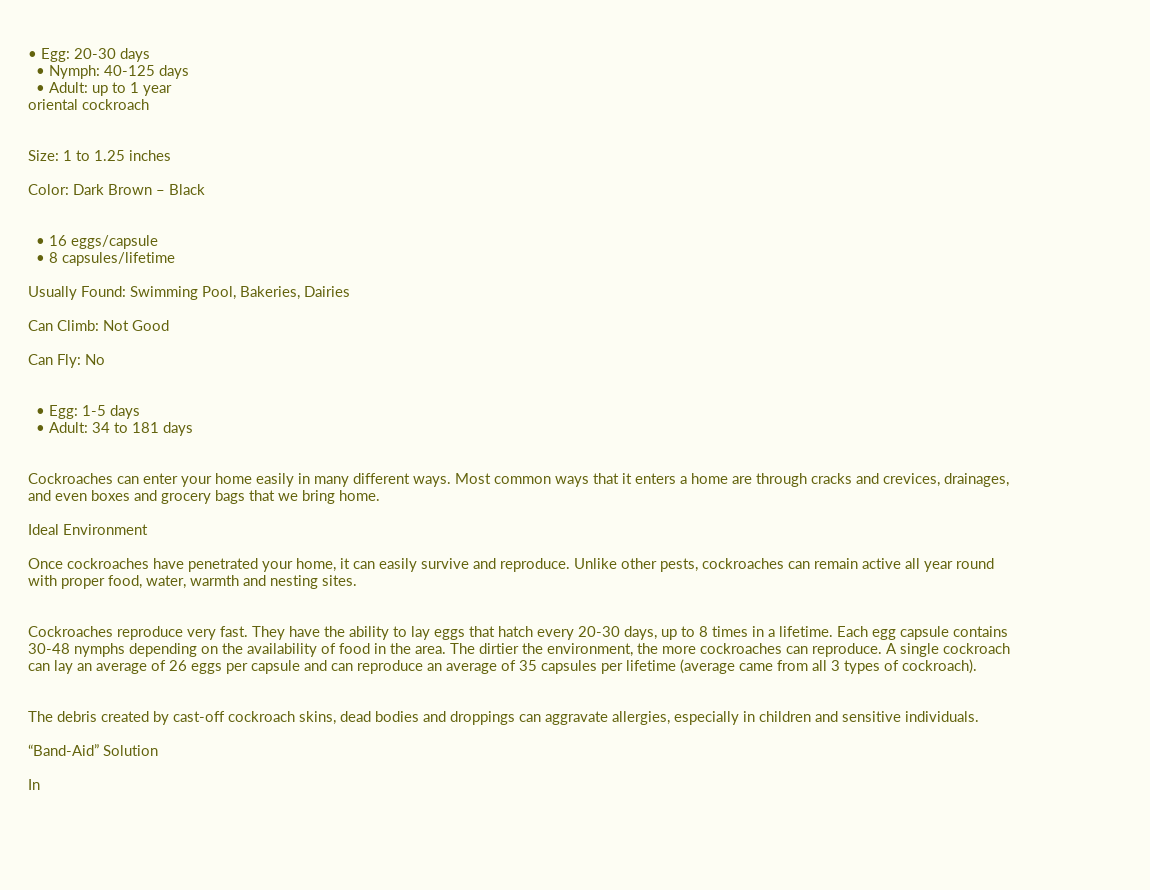• Egg: 20-30 days
  • Nymph: 40-125 days
  • Adult: up to 1 year
oriental cockroach


Size: 1 to 1.25 inches

Color: Dark Brown – Black


  • 16 eggs/capsule
  • 8 capsules/lifetime

Usually Found: Swimming Pool, Bakeries, Dairies

Can Climb: Not Good

Can Fly: No


  • Egg: 1-5 days
  • Adult: 34 to 181 days


Cockroaches can enter your home easily in many different ways. Most common ways that it enters a home are through cracks and crevices, drainages, and even boxes and grocery bags that we bring home.

Ideal Environment

Once cockroaches have penetrated your home, it can easily survive and reproduce. Unlike other pests, cockroaches can remain active all year round with proper food, water, warmth and nesting sites.


Cockroaches reproduce very fast. They have the ability to lay eggs that hatch every 20-30 days, up to 8 times in a lifetime. Each egg capsule contains 30-48 nymphs depending on the availability of food in the area. The dirtier the environment, the more cockroaches can reproduce. A single cockroach can lay an average of 26 eggs per capsule and can reproduce an average of 35 capsules per lifetime (average came from all 3 types of cockroach).


The debris created by cast-off cockroach skins, dead bodies and droppings can aggravate allergies, especially in children and sensitive individuals.

“Band-Aid” Solution

In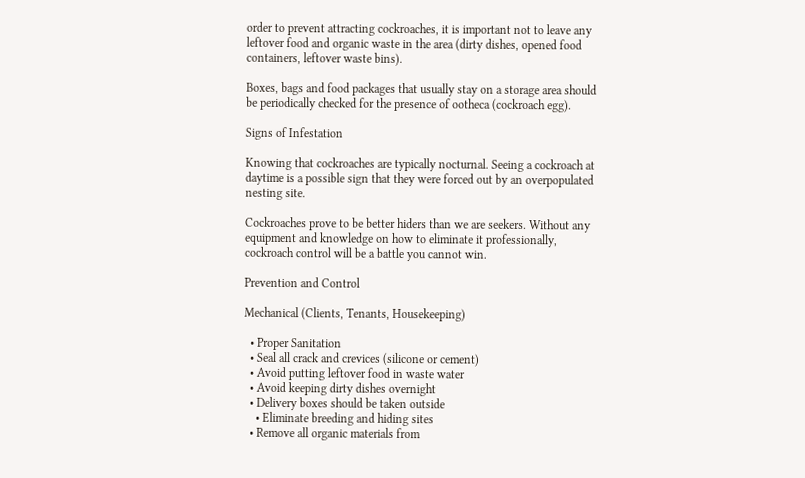order to prevent attracting cockroaches, it is important not to leave any leftover food and organic waste in the area (dirty dishes, opened food containers, leftover waste bins).

Boxes, bags and food packages that usually stay on a storage area should be periodically checked for the presence of ootheca (cockroach egg).

Signs of Infestation

Knowing that cockroaches are typically nocturnal. Seeing a cockroach at daytime is a possible sign that they were forced out by an overpopulated nesting site.

Cockroaches prove to be better hiders than we are seekers. Without any equipment and knowledge on how to eliminate it professionally, cockroach control will be a battle you cannot win.

Prevention and Control

Mechanical (Clients, Tenants, Housekeeping)

  • Proper Sanitation
  • Seal all crack and crevices (silicone or cement)
  • Avoid putting leftover food in waste water
  • Avoid keeping dirty dishes overnight
  • Delivery boxes should be taken outside
    • Eliminate breeding and hiding sites
  • Remove all organic materials from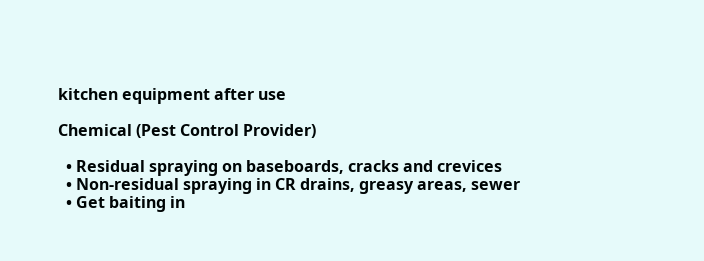kitchen equipment after use

Chemical (Pest Control Provider)

  • Residual spraying on baseboards, cracks and crevices
  • Non-residual spraying in CR drains, greasy areas, sewer
  • Get baiting in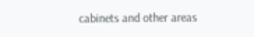cabinets and other areas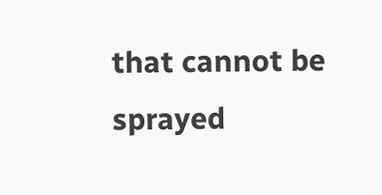that cannot be sprayed